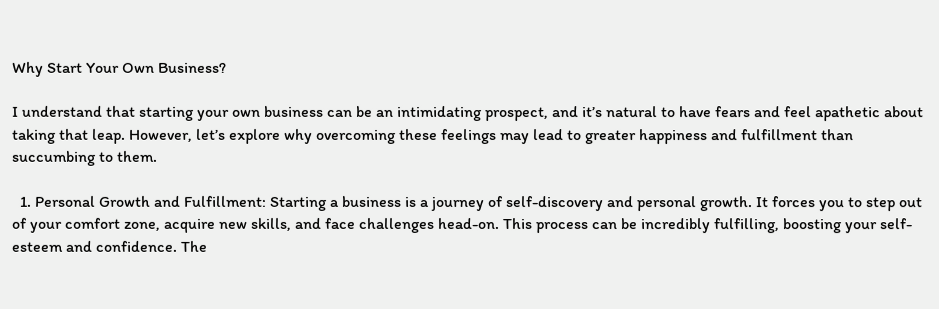Why Start Your Own Business?

I understand that starting your own business can be an intimidating prospect, and it’s natural to have fears and feel apathetic about taking that leap. However, let’s explore why overcoming these feelings may lead to greater happiness and fulfillment than succumbing to them.

  1. Personal Growth and Fulfillment: Starting a business is a journey of self-discovery and personal growth. It forces you to step out of your comfort zone, acquire new skills, and face challenges head-on. This process can be incredibly fulfilling, boosting your self-esteem and confidence. The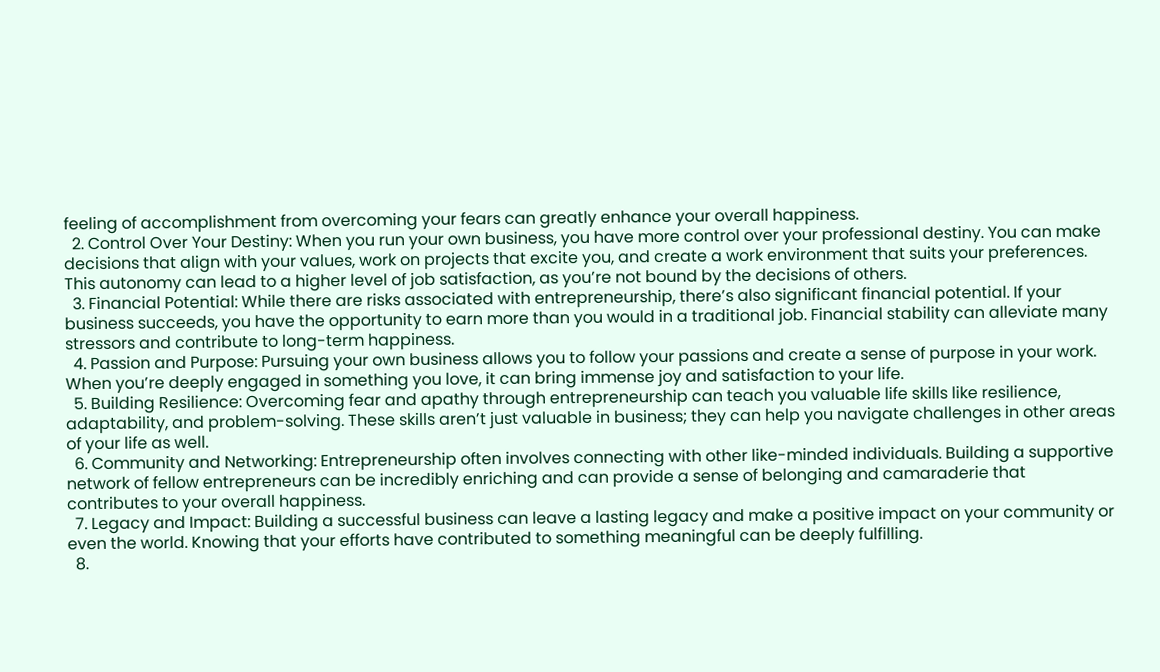feeling of accomplishment from overcoming your fears can greatly enhance your overall happiness.
  2. Control Over Your Destiny: When you run your own business, you have more control over your professional destiny. You can make decisions that align with your values, work on projects that excite you, and create a work environment that suits your preferences. This autonomy can lead to a higher level of job satisfaction, as you’re not bound by the decisions of others.
  3. Financial Potential: While there are risks associated with entrepreneurship, there’s also significant financial potential. If your business succeeds, you have the opportunity to earn more than you would in a traditional job. Financial stability can alleviate many stressors and contribute to long-term happiness.
  4. Passion and Purpose: Pursuing your own business allows you to follow your passions and create a sense of purpose in your work. When you’re deeply engaged in something you love, it can bring immense joy and satisfaction to your life.
  5. Building Resilience: Overcoming fear and apathy through entrepreneurship can teach you valuable life skills like resilience, adaptability, and problem-solving. These skills aren’t just valuable in business; they can help you navigate challenges in other areas of your life as well.
  6. Community and Networking: Entrepreneurship often involves connecting with other like-minded individuals. Building a supportive network of fellow entrepreneurs can be incredibly enriching and can provide a sense of belonging and camaraderie that contributes to your overall happiness.
  7. Legacy and Impact: Building a successful business can leave a lasting legacy and make a positive impact on your community or even the world. Knowing that your efforts have contributed to something meaningful can be deeply fulfilling.
  8.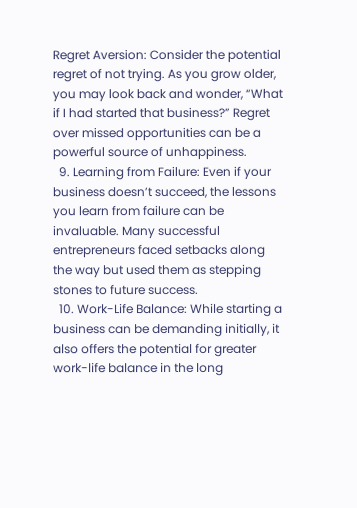Regret Aversion: Consider the potential regret of not trying. As you grow older, you may look back and wonder, “What if I had started that business?” Regret over missed opportunities can be a powerful source of unhappiness.
  9. Learning from Failure: Even if your business doesn’t succeed, the lessons you learn from failure can be invaluable. Many successful entrepreneurs faced setbacks along the way but used them as stepping stones to future success.
  10. Work-Life Balance: While starting a business can be demanding initially, it also offers the potential for greater work-life balance in the long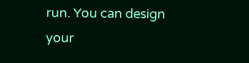run. You can design your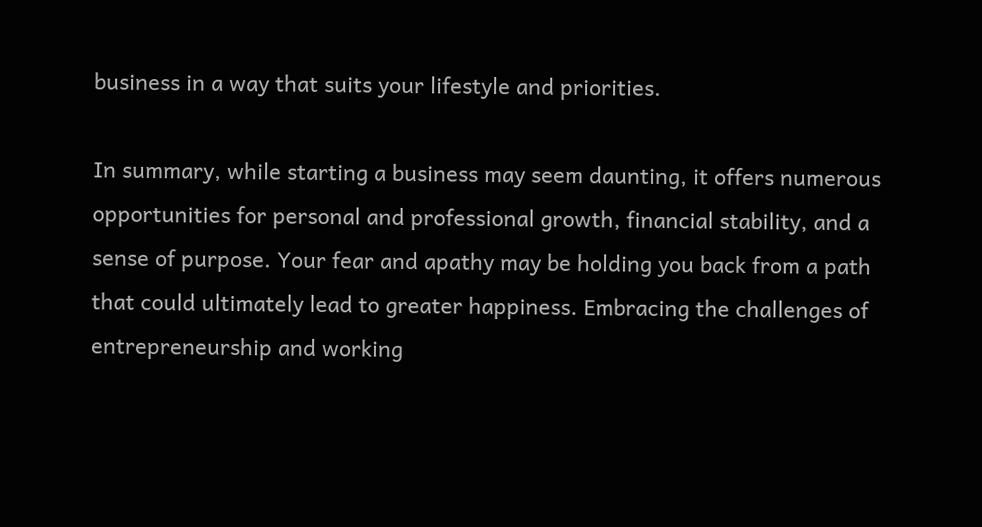business in a way that suits your lifestyle and priorities.

In summary, while starting a business may seem daunting, it offers numerous opportunities for personal and professional growth, financial stability, and a sense of purpose. Your fear and apathy may be holding you back from a path that could ultimately lead to greater happiness. Embracing the challenges of entrepreneurship and working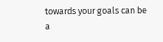towards your goals can be a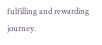fulfilling and rewarding journey.